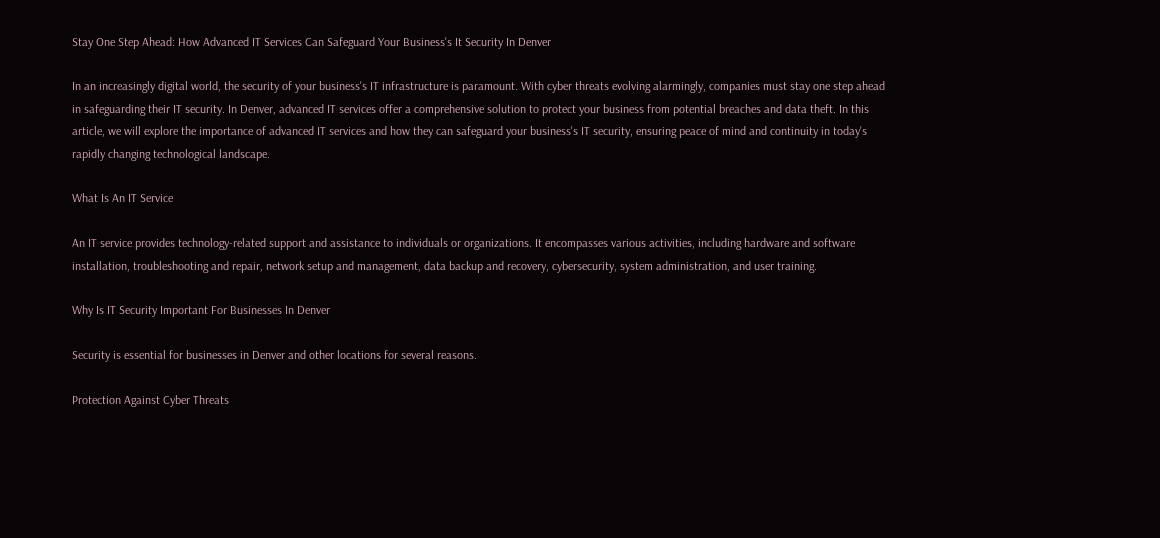Stay One Step Ahead: How Advanced IT Services Can Safeguard Your Business's It Security In Denver

In an increasingly digital world, the security of your business's IT infrastructure is paramount. With cyber threats evolving alarmingly, companies must stay one step ahead in safeguarding their IT security. In Denver, advanced IT services offer a comprehensive solution to protect your business from potential breaches and data theft. In this article, we will explore the importance of advanced IT services and how they can safeguard your business's IT security, ensuring peace of mind and continuity in today's rapidly changing technological landscape.

What Is An IT Service

An IT service provides technology-related support and assistance to individuals or organizations. It encompasses various activities, including hardware and software installation, troubleshooting and repair, network setup and management, data backup and recovery, cybersecurity, system administration, and user training.

Why Is IT Security Important For Businesses In Denver

Security is essential for businesses in Denver and other locations for several reasons.

Protection Against Cyber Threats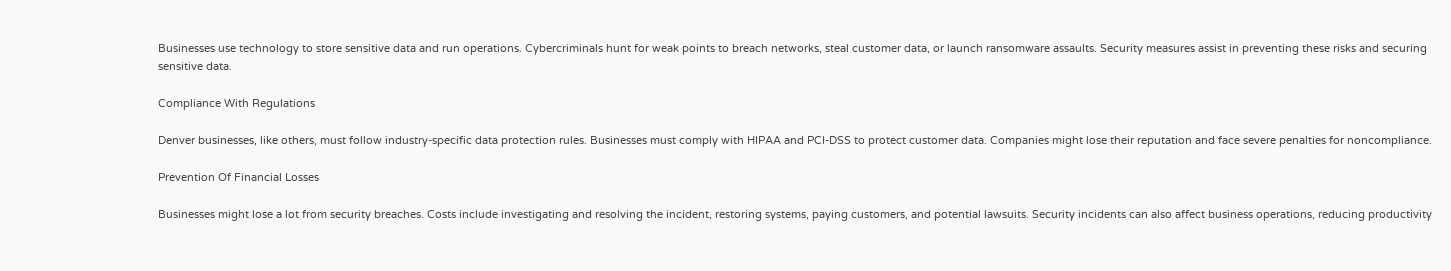Businesses use technology to store sensitive data and run operations. Cybercriminals hunt for weak points to breach networks, steal customer data, or launch ransomware assaults. Security measures assist in preventing these risks and securing sensitive data.

Compliance With Regulations

Denver businesses, like others, must follow industry-specific data protection rules. Businesses must comply with HIPAA and PCI-DSS to protect customer data. Companies might lose their reputation and face severe penalties for noncompliance.

Prevention Of Financial Losses

Businesses might lose a lot from security breaches. Costs include investigating and resolving the incident, restoring systems, paying customers, and potential lawsuits. Security incidents can also affect business operations, reducing productivity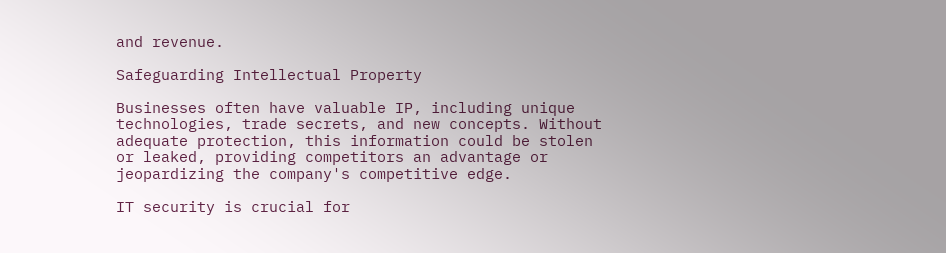and revenue.

Safeguarding Intellectual Property

Businesses often have valuable IP, including unique technologies, trade secrets, and new concepts. Without adequate protection, this information could be stolen or leaked, providing competitors an advantage or jeopardizing the company's competitive edge.

IT security is crucial for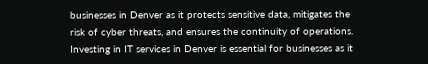businesses in Denver as it protects sensitive data, mitigates the risk of cyber threats, and ensures the continuity of operations. Investing in IT services in Denver is essential for businesses as it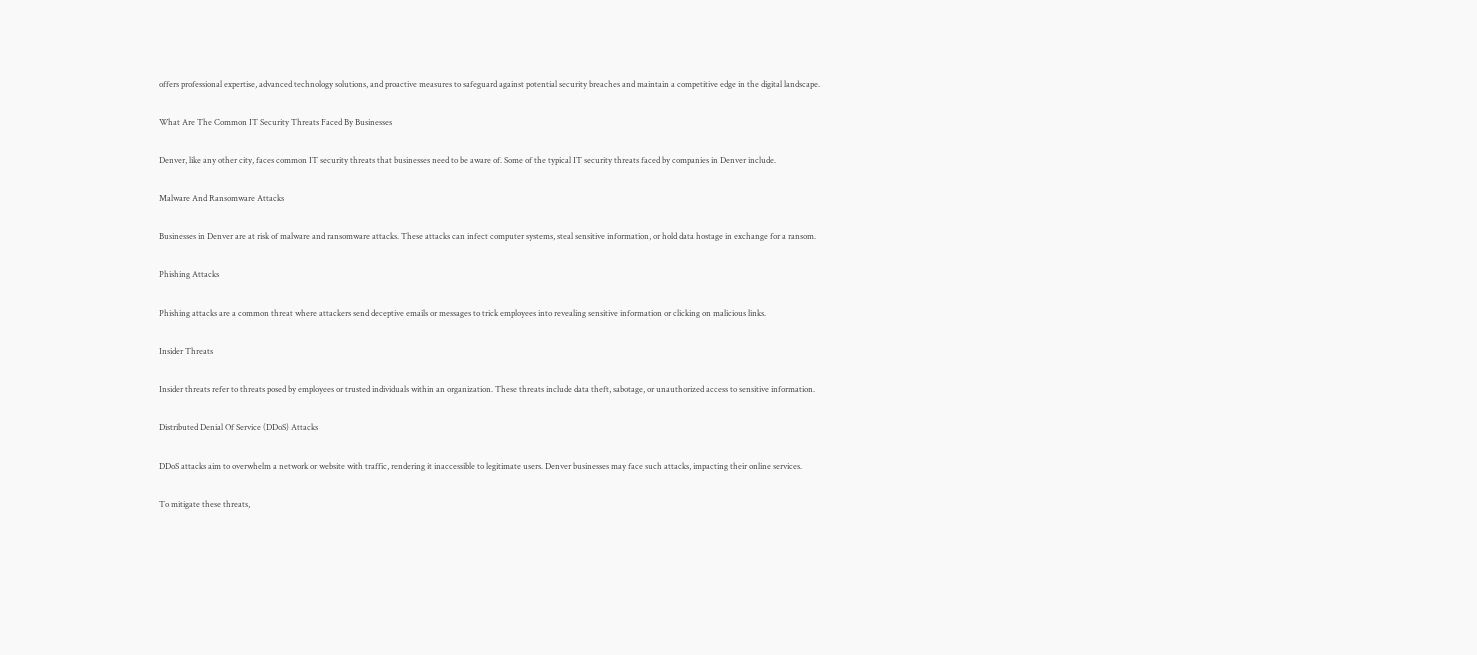offers professional expertise, advanced technology solutions, and proactive measures to safeguard against potential security breaches and maintain a competitive edge in the digital landscape.

What Are The Common IT Security Threats Faced By Businesses

Denver, like any other city, faces common IT security threats that businesses need to be aware of. Some of the typical IT security threats faced by companies in Denver include.

Malware And Ransomware Attacks

Businesses in Denver are at risk of malware and ransomware attacks. These attacks can infect computer systems, steal sensitive information, or hold data hostage in exchange for a ransom.

Phishing Attacks

Phishing attacks are a common threat where attackers send deceptive emails or messages to trick employees into revealing sensitive information or clicking on malicious links.

Insider Threats

Insider threats refer to threats posed by employees or trusted individuals within an organization. These threats include data theft, sabotage, or unauthorized access to sensitive information.

Distributed Denial Of Service (DDoS) Attacks

DDoS attacks aim to overwhelm a network or website with traffic, rendering it inaccessible to legitimate users. Denver businesses may face such attacks, impacting their online services.

To mitigate these threats,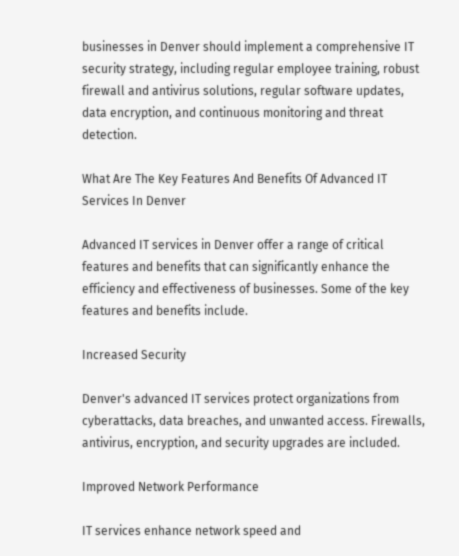businesses in Denver should implement a comprehensive IT security strategy, including regular employee training, robust firewall and antivirus solutions, regular software updates, data encryption, and continuous monitoring and threat detection.

What Are The Key Features And Benefits Of Advanced IT Services In Denver

Advanced IT services in Denver offer a range of critical features and benefits that can significantly enhance the efficiency and effectiveness of businesses. Some of the key features and benefits include.

Increased Security

Denver's advanced IT services protect organizations from cyberattacks, data breaches, and unwanted access. Firewalls, antivirus, encryption, and security upgrades are included.

Improved Network Performance

IT services enhance network speed and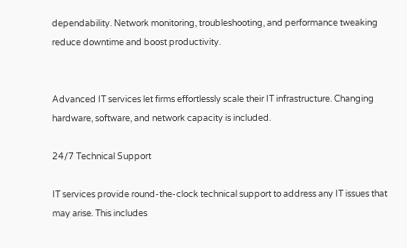dependability. Network monitoring, troubleshooting, and performance tweaking reduce downtime and boost productivity.


Advanced IT services let firms effortlessly scale their IT infrastructure. Changing hardware, software, and network capacity is included.

24/7 Technical Support

IT services provide round-the-clock technical support to address any IT issues that may arise. This includes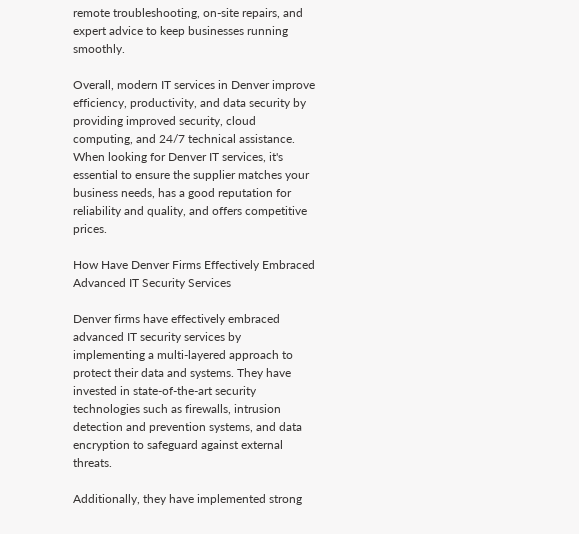remote troubleshooting, on-site repairs, and expert advice to keep businesses running smoothly.

Overall, modern IT services in Denver improve efficiency, productivity, and data security by providing improved security, cloud computing, and 24/7 technical assistance. When looking for Denver IT services, it's essential to ensure the supplier matches your business needs, has a good reputation for reliability and quality, and offers competitive prices.

How Have Denver Firms Effectively Embraced Advanced IT Security Services

Denver firms have effectively embraced advanced IT security services by implementing a multi-layered approach to protect their data and systems. They have invested in state-of-the-art security technologies such as firewalls, intrusion detection and prevention systems, and data encryption to safeguard against external threats.

Additionally, they have implemented strong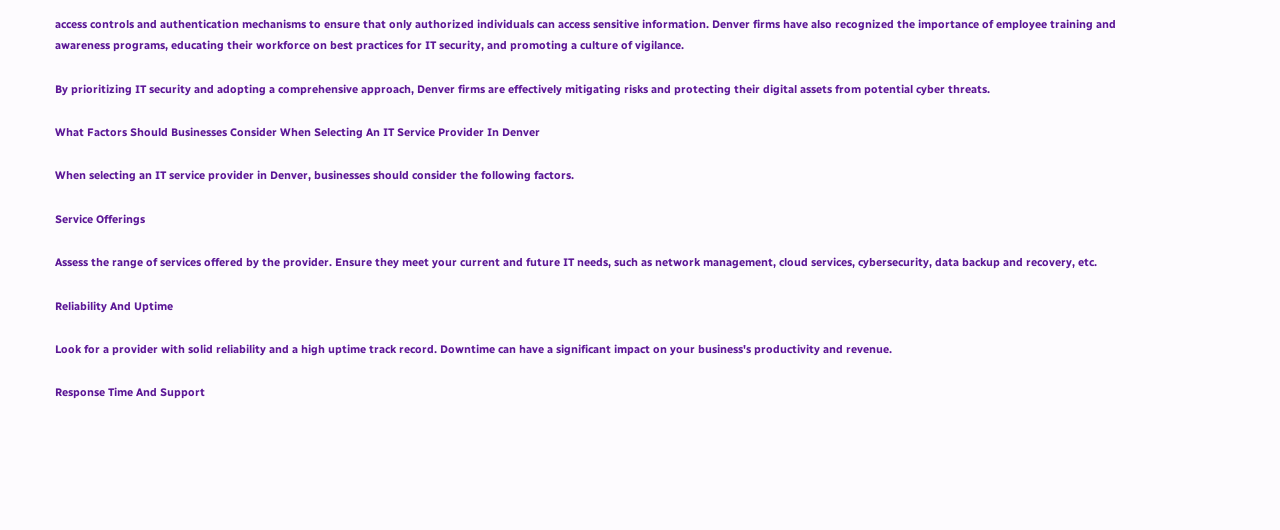access controls and authentication mechanisms to ensure that only authorized individuals can access sensitive information. Denver firms have also recognized the importance of employee training and awareness programs, educating their workforce on best practices for IT security, and promoting a culture of vigilance.

By prioritizing IT security and adopting a comprehensive approach, Denver firms are effectively mitigating risks and protecting their digital assets from potential cyber threats.

What Factors Should Businesses Consider When Selecting An IT Service Provider In Denver

When selecting an IT service provider in Denver, businesses should consider the following factors.

Service Offerings

Assess the range of services offered by the provider. Ensure they meet your current and future IT needs, such as network management, cloud services, cybersecurity, data backup and recovery, etc.

Reliability And Uptime

Look for a provider with solid reliability and a high uptime track record. Downtime can have a significant impact on your business's productivity and revenue.

Response Time And Support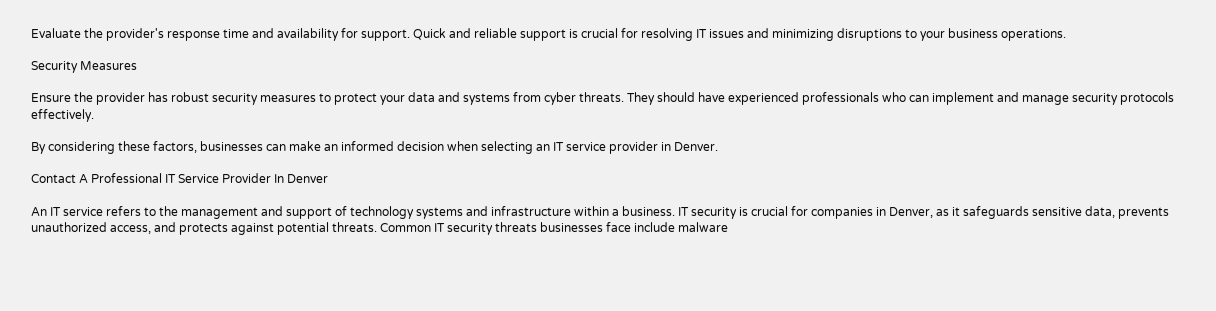Evaluate the provider's response time and availability for support. Quick and reliable support is crucial for resolving IT issues and minimizing disruptions to your business operations.

Security Measures

Ensure the provider has robust security measures to protect your data and systems from cyber threats. They should have experienced professionals who can implement and manage security protocols effectively.

By considering these factors, businesses can make an informed decision when selecting an IT service provider in Denver.

Contact A Professional IT Service Provider In Denver

An IT service refers to the management and support of technology systems and infrastructure within a business. IT security is crucial for companies in Denver, as it safeguards sensitive data, prevents unauthorized access, and protects against potential threats. Common IT security threats businesses face include malware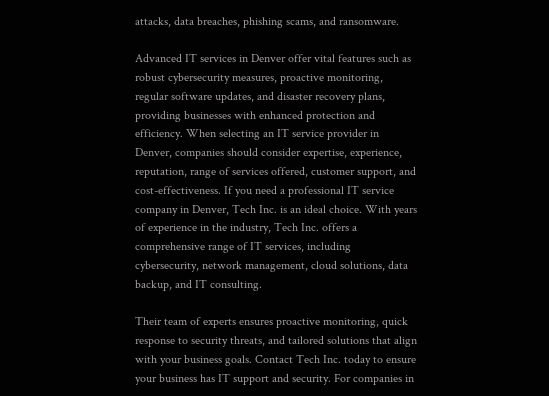attacks, data breaches, phishing scams, and ransomware.

Advanced IT services in Denver offer vital features such as robust cybersecurity measures, proactive monitoring, regular software updates, and disaster recovery plans, providing businesses with enhanced protection and efficiency. When selecting an IT service provider in Denver, companies should consider expertise, experience, reputation, range of services offered, customer support, and cost-effectiveness. If you need a professional IT service company in Denver, Tech Inc. is an ideal choice. With years of experience in the industry, Tech Inc. offers a comprehensive range of IT services, including cybersecurity, network management, cloud solutions, data backup, and IT consulting.

Their team of experts ensures proactive monitoring, quick response to security threats, and tailored solutions that align with your business goals. Contact Tech Inc. today to ensure your business has IT support and security. For companies in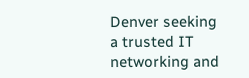Denver seeking a trusted IT networking and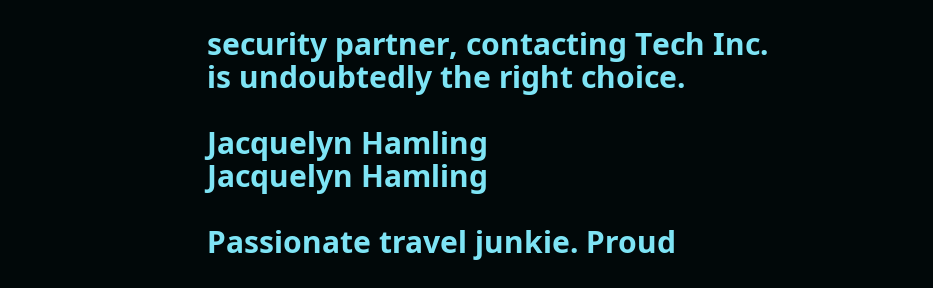security partner, contacting Tech Inc. is undoubtedly the right choice.

Jacquelyn Hamling
Jacquelyn Hamling

Passionate travel junkie. Proud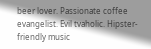beer lover. Passionate coffee evangelist. Evil tvaholic. Hipster-friendly music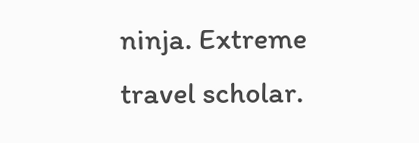ninja. Extreme travel scholar.